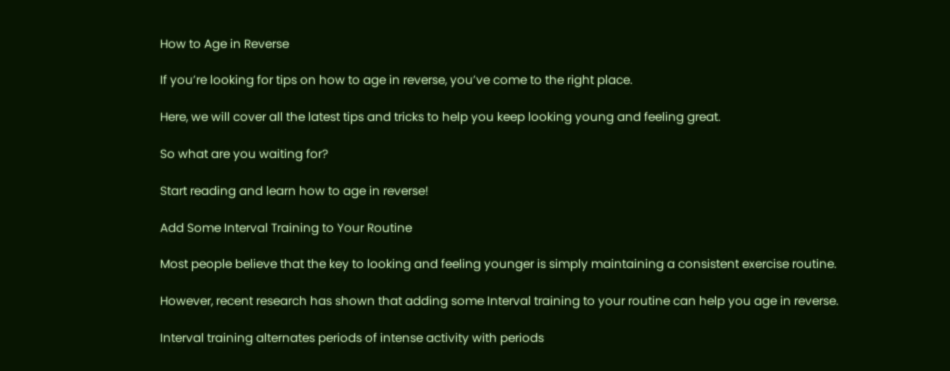How to Age in Reverse

If you’re looking for tips on how to age in reverse, you’ve come to the right place.

Here, we will cover all the latest tips and tricks to help you keep looking young and feeling great.

So what are you waiting for?

Start reading and learn how to age in reverse!

Add Some Interval Training to Your Routine

Most people believe that the key to looking and feeling younger is simply maintaining a consistent exercise routine.

However, recent research has shown that adding some Interval training to your routine can help you age in reverse.

Interval training alternates periods of intense activity with periods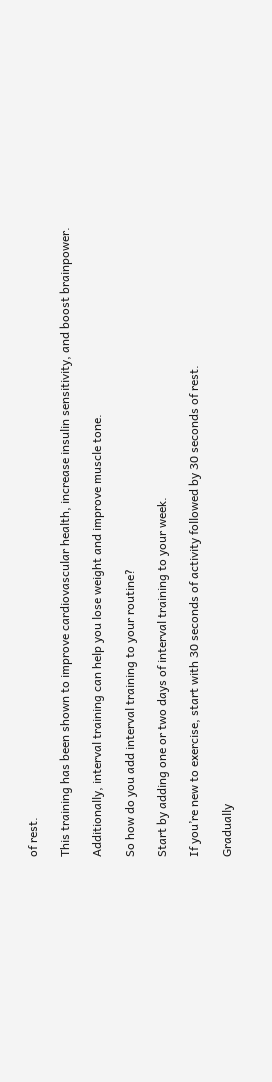of rest.

This training has been shown to improve cardiovascular health, increase insulin sensitivity, and boost brainpower.

Additionally, interval training can help you lose weight and improve muscle tone.

So how do you add interval training to your routine?

Start by adding one or two days of interval training to your week.

If you’re new to exercise, start with 30 seconds of activity followed by 30 seconds of rest.

Gradually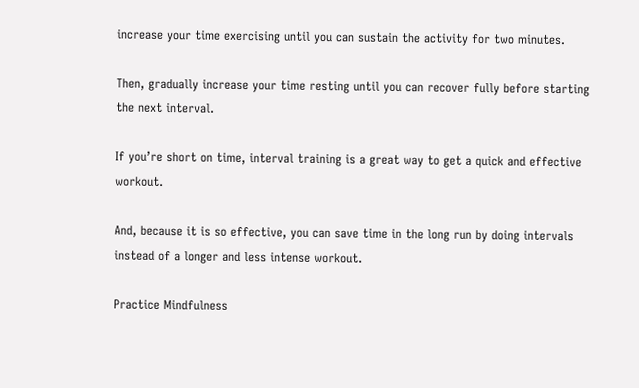increase your time exercising until you can sustain the activity for two minutes.

Then, gradually increase your time resting until you can recover fully before starting the next interval.

If you’re short on time, interval training is a great way to get a quick and effective workout.

And, because it is so effective, you can save time in the long run by doing intervals instead of a longer and less intense workout.

Practice Mindfulness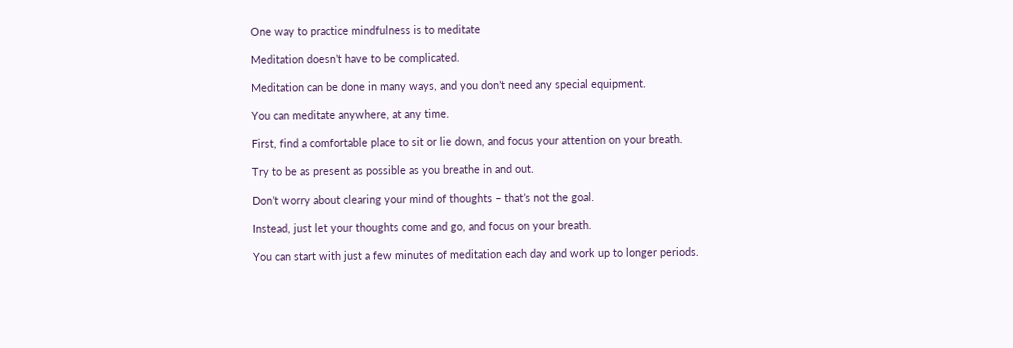One way to practice mindfulness is to meditate

Meditation doesn’t have to be complicated.

Meditation can be done in many ways, and you don’t need any special equipment.

You can meditate anywhere, at any time.

First, find a comfortable place to sit or lie down, and focus your attention on your breath.

Try to be as present as possible as you breathe in and out.

Don’t worry about clearing your mind of thoughts – that’s not the goal.

Instead, just let your thoughts come and go, and focus on your breath.

You can start with just a few minutes of meditation each day and work up to longer periods.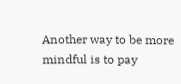Another way to be more mindful is to pay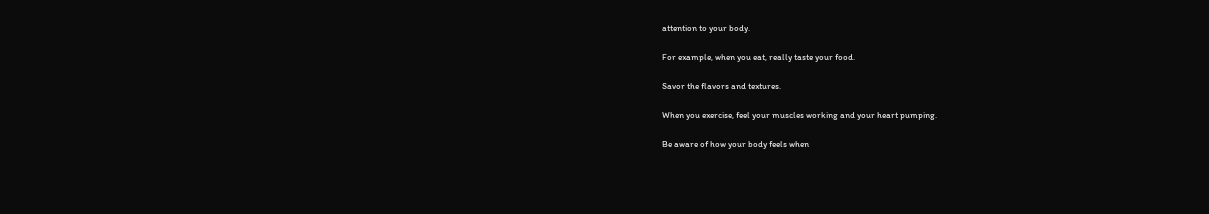attention to your body.

For example, when you eat, really taste your food.

Savor the flavors and textures.

When you exercise, feel your muscles working and your heart pumping.

Be aware of how your body feels when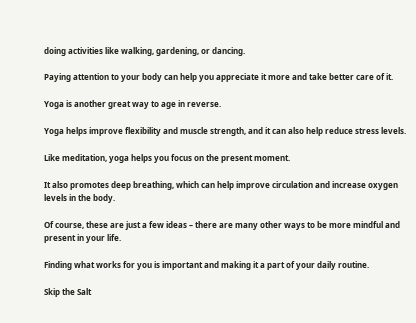doing activities like walking, gardening, or dancing.

Paying attention to your body can help you appreciate it more and take better care of it.

Yoga is another great way to age in reverse.

Yoga helps improve flexibility and muscle strength, and it can also help reduce stress levels.

Like meditation, yoga helps you focus on the present moment.

It also promotes deep breathing, which can help improve circulation and increase oxygen levels in the body.

Of course, these are just a few ideas – there are many other ways to be more mindful and present in your life.

Finding what works for you is important and making it a part of your daily routine.

Skip the Salt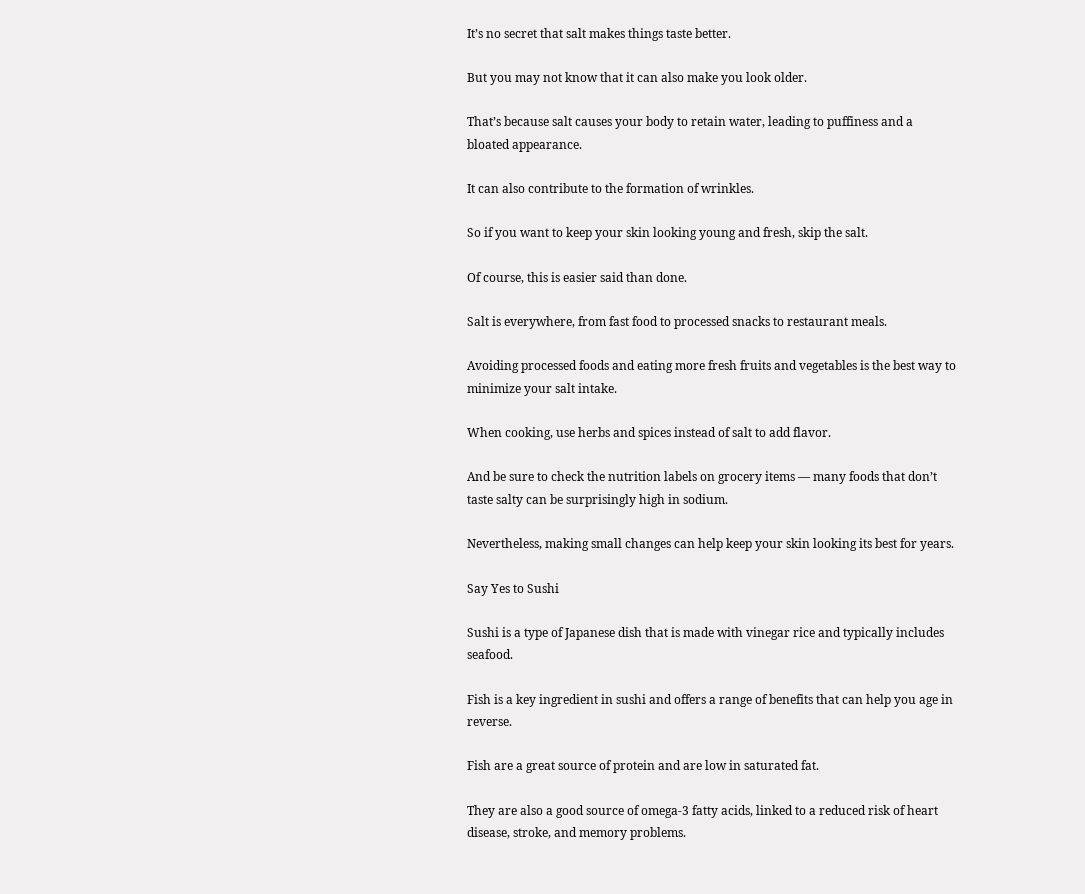It’s no secret that salt makes things taste better.

But you may not know that it can also make you look older.

That’s because salt causes your body to retain water, leading to puffiness and a bloated appearance.

It can also contribute to the formation of wrinkles.

So if you want to keep your skin looking young and fresh, skip the salt.

Of course, this is easier said than done.

Salt is everywhere, from fast food to processed snacks to restaurant meals.

Avoiding processed foods and eating more fresh fruits and vegetables is the best way to minimize your salt intake.

When cooking, use herbs and spices instead of salt to add flavor.

And be sure to check the nutrition labels on grocery items — many foods that don’t taste salty can be surprisingly high in sodium.

Nevertheless, making small changes can help keep your skin looking its best for years.

Say Yes to Sushi

Sushi is a type of Japanese dish that is made with vinegar rice and typically includes seafood.

Fish is a key ingredient in sushi and offers a range of benefits that can help you age in reverse.

Fish are a great source of protein and are low in saturated fat.

They are also a good source of omega-3 fatty acids, linked to a reduced risk of heart disease, stroke, and memory problems.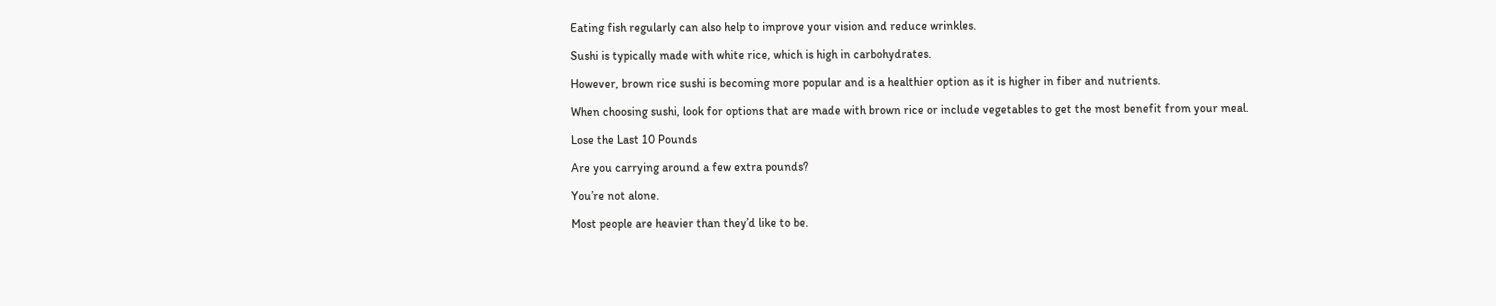Eating fish regularly can also help to improve your vision and reduce wrinkles.

Sushi is typically made with white rice, which is high in carbohydrates.

However, brown rice sushi is becoming more popular and is a healthier option as it is higher in fiber and nutrients.

When choosing sushi, look for options that are made with brown rice or include vegetables to get the most benefit from your meal.

Lose the Last 10 Pounds

Are you carrying around a few extra pounds?

You’re not alone.

Most people are heavier than they’d like to be.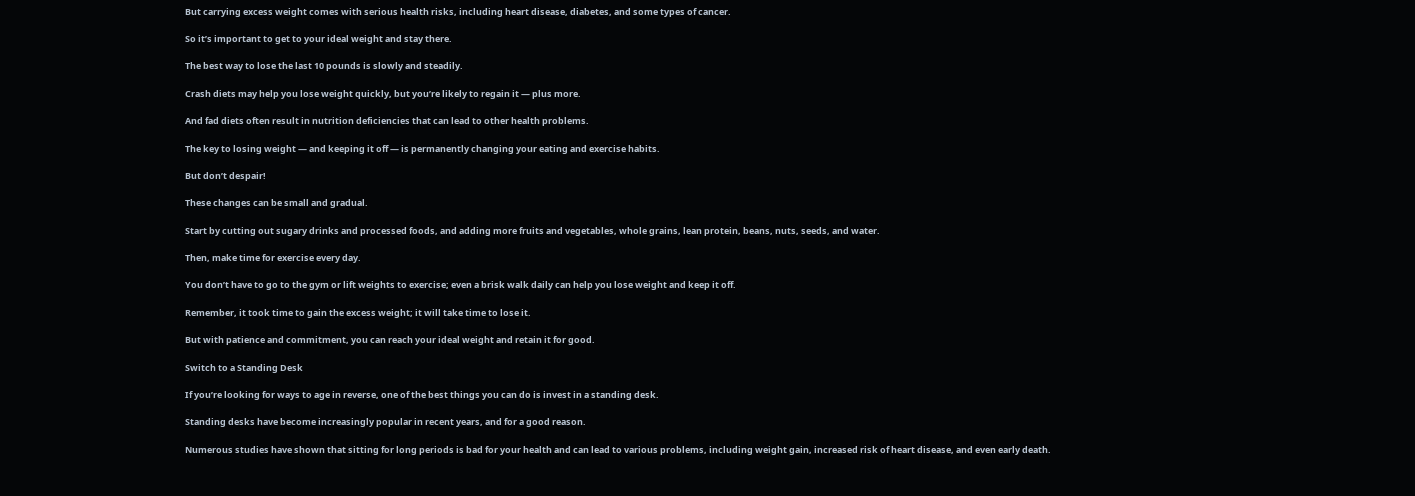But carrying excess weight comes with serious health risks, including heart disease, diabetes, and some types of cancer.

So it’s important to get to your ideal weight and stay there.

The best way to lose the last 10 pounds is slowly and steadily.

Crash diets may help you lose weight quickly, but you’re likely to regain it — plus more.

And fad diets often result in nutrition deficiencies that can lead to other health problems.

The key to losing weight — and keeping it off — is permanently changing your eating and exercise habits.

But don’t despair!

These changes can be small and gradual.

Start by cutting out sugary drinks and processed foods, and adding more fruits and vegetables, whole grains, lean protein, beans, nuts, seeds, and water.

Then, make time for exercise every day.

You don’t have to go to the gym or lift weights to exercise; even a brisk walk daily can help you lose weight and keep it off.

Remember, it took time to gain the excess weight; it will take time to lose it.

But with patience and commitment, you can reach your ideal weight and retain it for good.

Switch to a Standing Desk

If you’re looking for ways to age in reverse, one of the best things you can do is invest in a standing desk.

Standing desks have become increasingly popular in recent years, and for a good reason.

Numerous studies have shown that sitting for long periods is bad for your health and can lead to various problems, including weight gain, increased risk of heart disease, and even early death.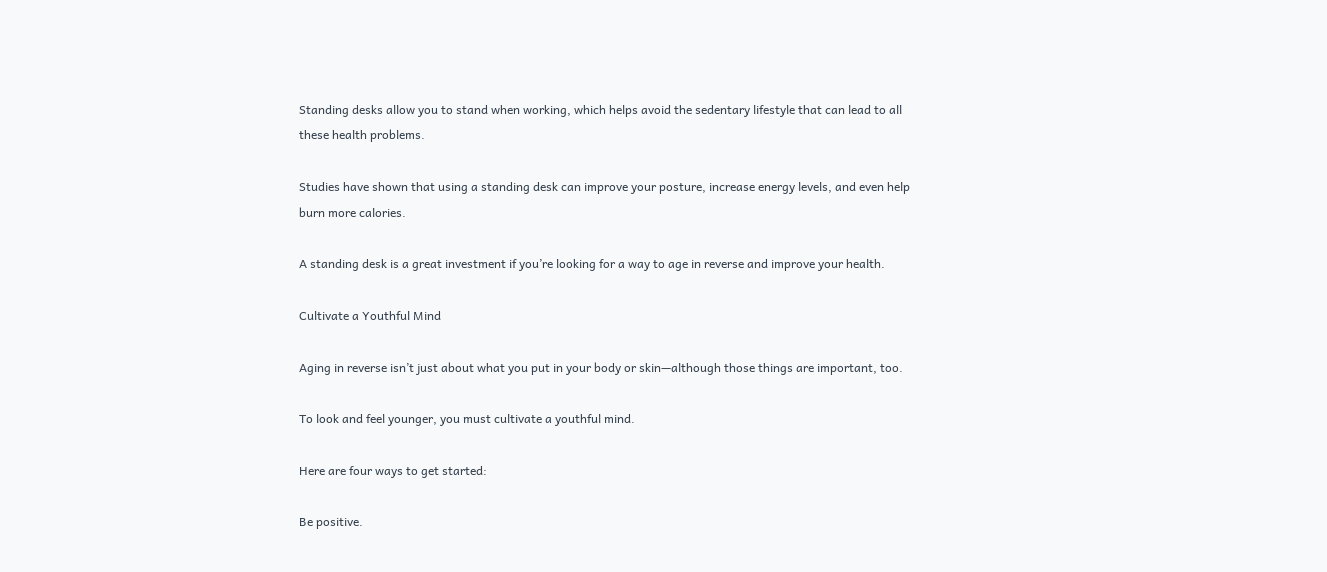Standing desks allow you to stand when working, which helps avoid the sedentary lifestyle that can lead to all these health problems.

Studies have shown that using a standing desk can improve your posture, increase energy levels, and even help burn more calories.

A standing desk is a great investment if you’re looking for a way to age in reverse and improve your health.

Cultivate a Youthful Mind

Aging in reverse isn’t just about what you put in your body or skin—although those things are important, too.

To look and feel younger, you must cultivate a youthful mind.

Here are four ways to get started:

Be positive.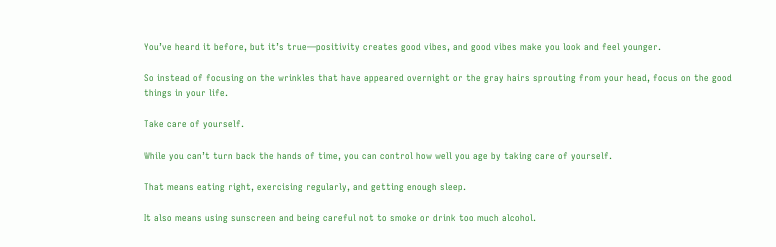You’ve heard it before, but it’s true—positivity creates good vibes, and good vibes make you look and feel younger.

So instead of focusing on the wrinkles that have appeared overnight or the gray hairs sprouting from your head, focus on the good things in your life.

Take care of yourself.

While you can’t turn back the hands of time, you can control how well you age by taking care of yourself.

That means eating right, exercising regularly, and getting enough sleep.

It also means using sunscreen and being careful not to smoke or drink too much alcohol.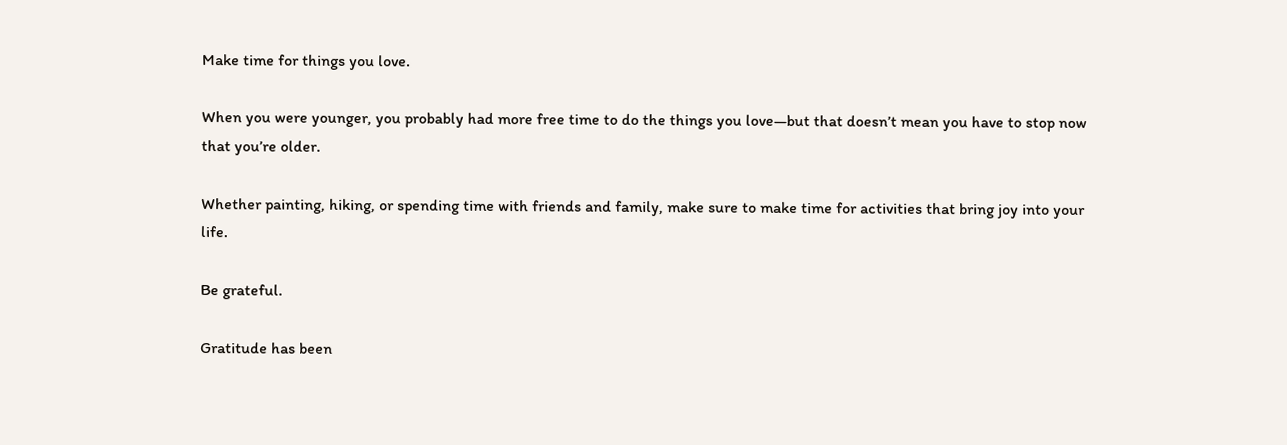Make time for things you love.

When you were younger, you probably had more free time to do the things you love—but that doesn’t mean you have to stop now that you’re older.

Whether painting, hiking, or spending time with friends and family, make sure to make time for activities that bring joy into your life.

Be grateful.

Gratitude has been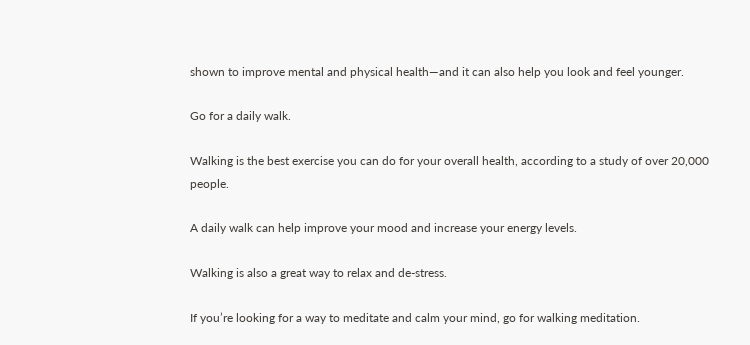shown to improve mental and physical health—and it can also help you look and feel younger.

Go for a daily walk.

Walking is the best exercise you can do for your overall health, according to a study of over 20,000 people.

A daily walk can help improve your mood and increase your energy levels.

Walking is also a great way to relax and de-stress.

If you’re looking for a way to meditate and calm your mind, go for walking meditation.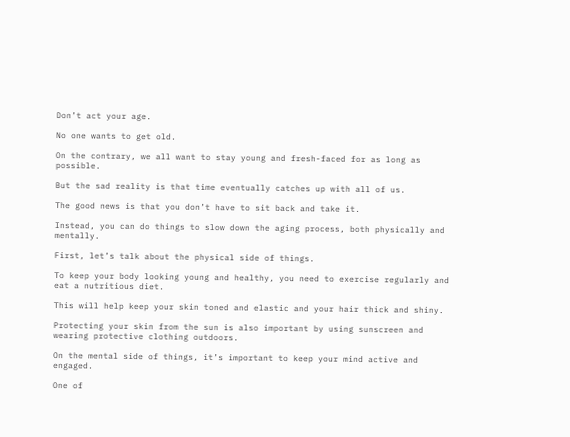Don’t act your age.

No one wants to get old.

On the contrary, we all want to stay young and fresh-faced for as long as possible.

But the sad reality is that time eventually catches up with all of us.

The good news is that you don’t have to sit back and take it.

Instead, you can do things to slow down the aging process, both physically and mentally.

First, let’s talk about the physical side of things.

To keep your body looking young and healthy, you need to exercise regularly and eat a nutritious diet.

This will help keep your skin toned and elastic and your hair thick and shiny.

Protecting your skin from the sun is also important by using sunscreen and wearing protective clothing outdoors.

On the mental side of things, it’s important to keep your mind active and engaged.

One of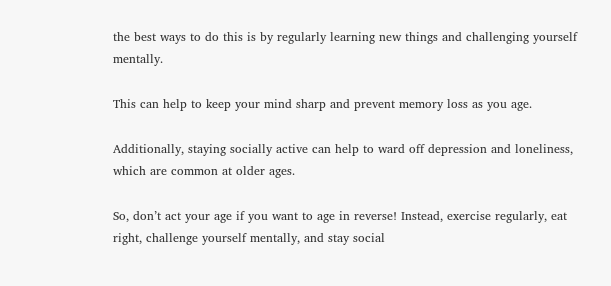the best ways to do this is by regularly learning new things and challenging yourself mentally.

This can help to keep your mind sharp and prevent memory loss as you age.

Additionally, staying socially active can help to ward off depression and loneliness, which are common at older ages.

So, don’t act your age if you want to age in reverse! Instead, exercise regularly, eat right, challenge yourself mentally, and stay social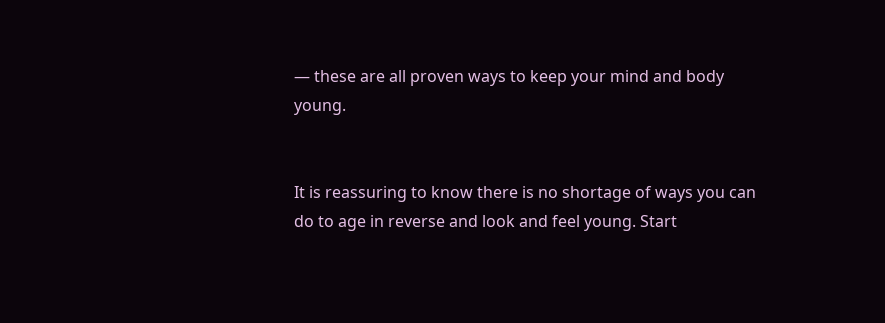— these are all proven ways to keep your mind and body young.


It is reassuring to know there is no shortage of ways you can do to age in reverse and look and feel young. Start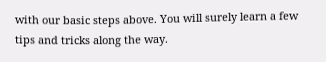with our basic steps above. You will surely learn a few tips and tricks along the way.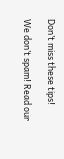Don’t miss these tips!

We don’t spam! Read our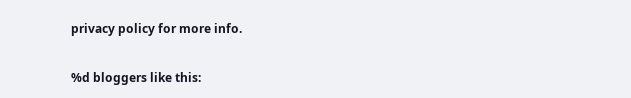privacy policy for more info.

%d bloggers like this: